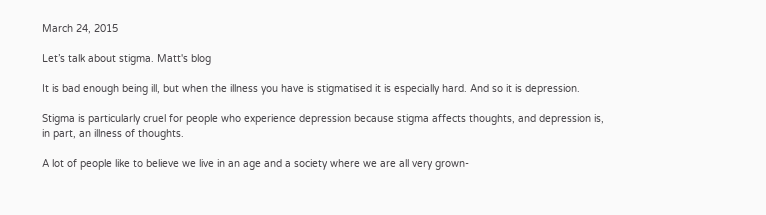March 24, 2015

Let’s talk about stigma. Matt's blog

It is bad enough being ill, but when the illness you have is stigmatised it is especially hard. And so it is depression.

Stigma is particularly cruel for people who experience depression because stigma affects thoughts, and depression is, in part, an illness of thoughts.

A lot of people like to believe we live in an age and a society where we are all very grown-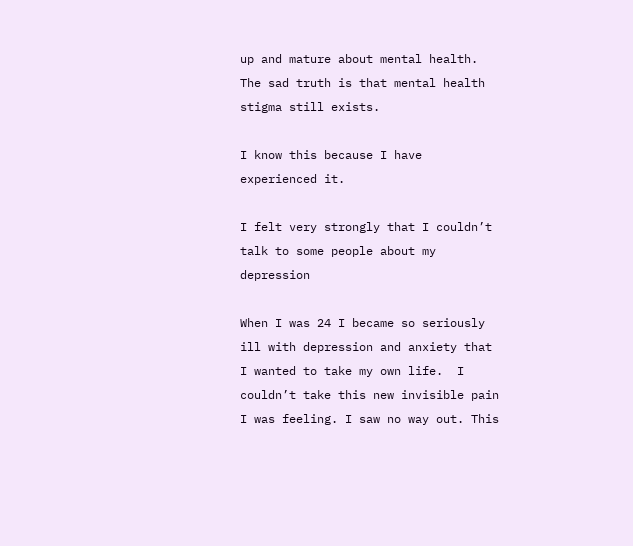up and mature about mental health. The sad truth is that mental health stigma still exists.

I know this because I have experienced it.

I felt very strongly that I couldn’t talk to some people about my depression

When I was 24 I became so seriously ill with depression and anxiety that I wanted to take my own life.  I couldn’t take this new invisible pain I was feeling. I saw no way out. This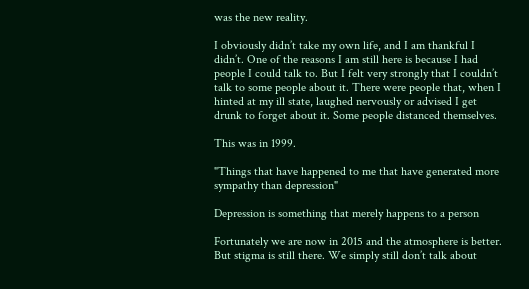was the new reality.

I obviously didn’t take my own life, and I am thankful I didn’t. One of the reasons I am still here is because I had people I could talk to. But I felt very strongly that I couldn’t talk to some people about it. There were people that, when I hinted at my ill state, laughed nervously or advised I get drunk to forget about it. Some people distanced themselves.

This was in 1999.

"Things that have happened to me that have generated more sympathy than depression"

Depression is something that merely happens to a person

Fortunately we are now in 2015 and the atmosphere is better. But stigma is still there. We simply still don’t talk about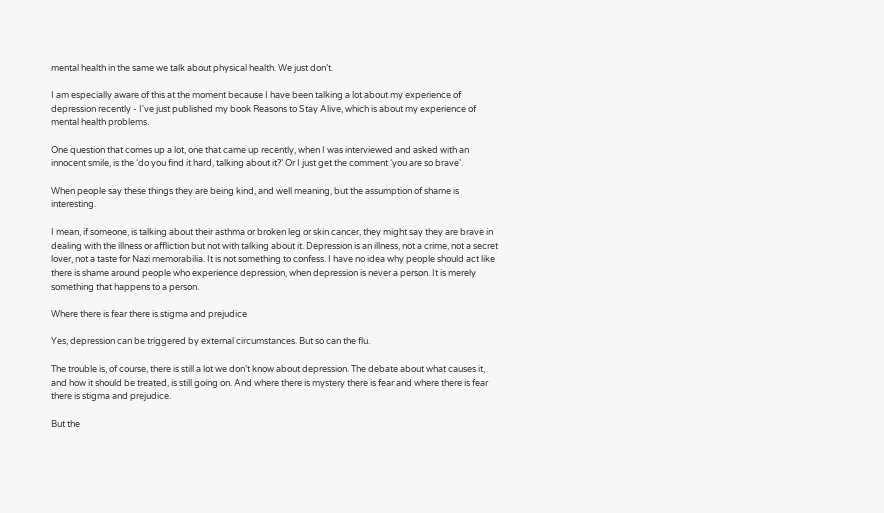mental health in the same we talk about physical health. We just don’t.

I am especially aware of this at the moment because I have been talking a lot about my experience of depression recently - I've just published my book Reasons to Stay Alive, which is about my experience of mental health problems.

One question that comes up a lot, one that came up recently, when I was interviewed and asked with an innocent smile, is the ‘do you find it hard, talking about it?’ Or I just get the comment ‘you are so brave’.

When people say these things they are being kind, and well meaning, but the assumption of shame is interesting.

I mean, if someone, is talking about their asthma or broken leg or skin cancer, they might say they are brave in dealing with the illness or affliction but not with talking about it. Depression is an illness, not a crime, not a secret lover, not a taste for Nazi memorabilia. It is not something to confess. I have no idea why people should act like there is shame around people who experience depression, when depression is never a person. It is merely something that happens to a person.

Where there is fear there is stigma and prejudice

Yes, depression can be triggered by external circumstances. But so can the flu.

The trouble is, of course, there is still a lot we don’t know about depression. The debate about what causes it, and how it should be treated, is still going on. And where there is mystery there is fear and where there is fear there is stigma and prejudice.

But the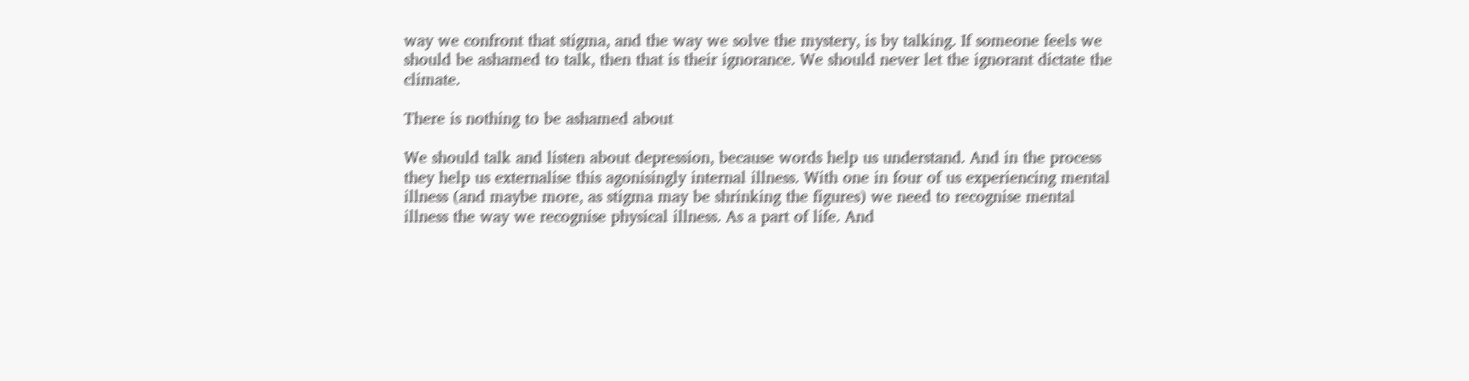way we confront that stigma, and the way we solve the mystery, is by talking. If someone feels we should be ashamed to talk, then that is their ignorance. We should never let the ignorant dictate the climate.

There is nothing to be ashamed about

We should talk and listen about depression, because words help us understand. And in the process they help us externalise this agonisingly internal illness. With one in four of us experiencing mental illness (and maybe more, as stigma may be shrinking the figures) we need to recognise mental illness the way we recognise physical illness. As a part of life. And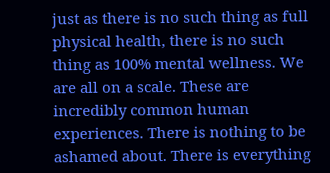just as there is no such thing as full physical health, there is no such thing as 100% mental wellness. We are all on a scale. These are incredibly common human experiences. There is nothing to be ashamed about. There is everything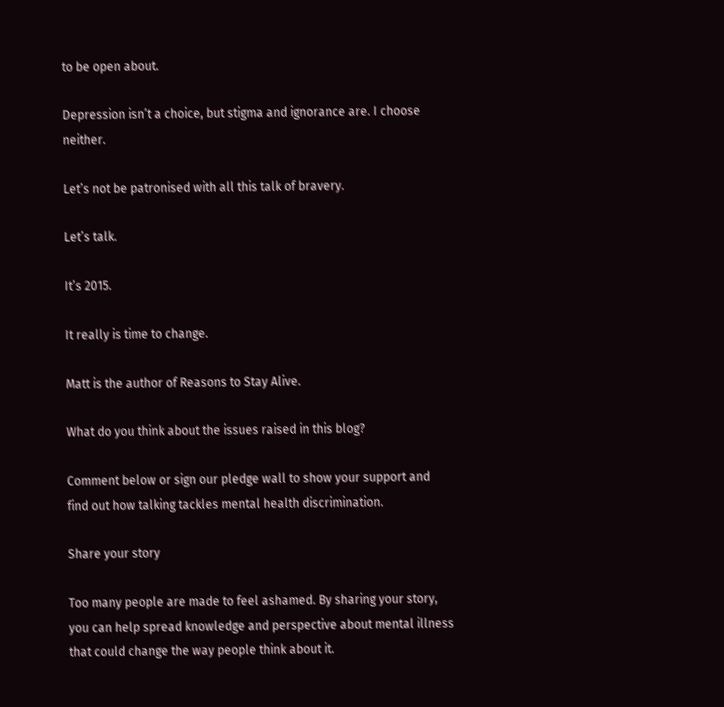to be open about.

Depression isn’t a choice, but stigma and ignorance are. I choose neither.

Let’s not be patronised with all this talk of bravery.

Let’s talk.

It’s 2015.

It really is time to change.

Matt is the author of Reasons to Stay Alive.

What do you think about the issues raised in this blog?

Comment below or sign our pledge wall to show your support and find out how talking tackles mental health discrimination.

Share your story

Too many people are made to feel ashamed. By sharing your story, you can help spread knowledge and perspective about mental illness that could change the way people think about it.